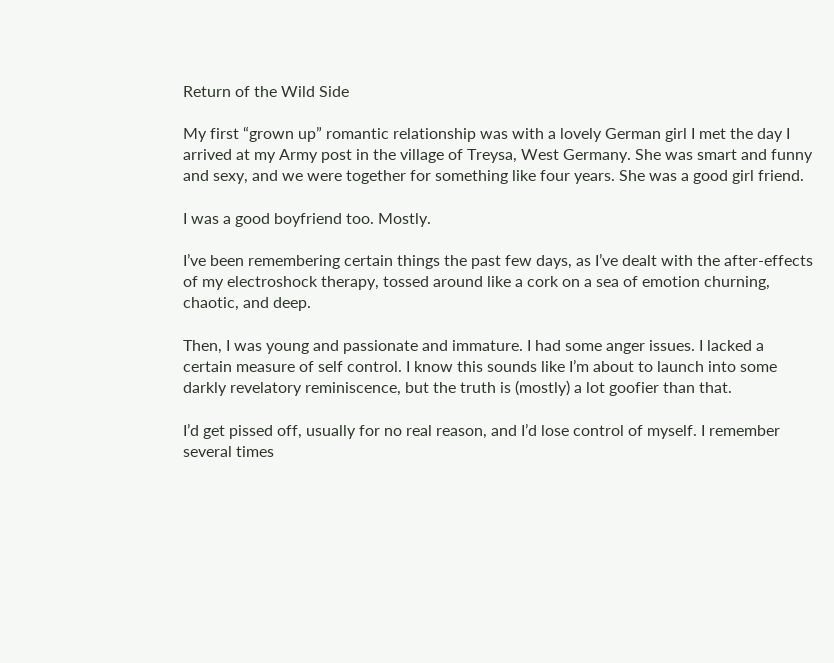Return of the Wild Side

My first “grown up” romantic relationship was with a lovely German girl I met the day I arrived at my Army post in the village of Treysa, West Germany. She was smart and funny and sexy, and we were together for something like four years. She was a good girl friend.

I was a good boyfriend too. Mostly.

I’ve been remembering certain things the past few days, as I’ve dealt with the after-effects of my electroshock therapy, tossed around like a cork on a sea of emotion churning, chaotic, and deep.

Then, I was young and passionate and immature. I had some anger issues. I lacked a certain measure of self control. I know this sounds like I’m about to launch into some darkly revelatory reminiscence, but the truth is (mostly) a lot goofier than that.

I’d get pissed off, usually for no real reason, and I’d lose control of myself. I remember several times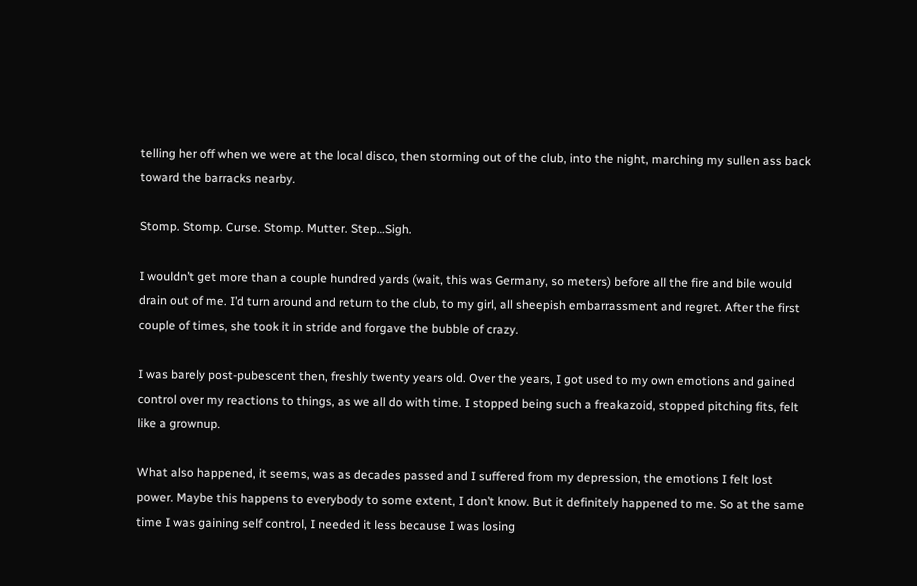telling her off when we were at the local disco, then storming out of the club, into the night, marching my sullen ass back toward the barracks nearby.

Stomp. Stomp. Curse. Stomp. Mutter. Step…Sigh.

I wouldn’t get more than a couple hundred yards (wait, this was Germany, so meters) before all the fire and bile would drain out of me. I’d turn around and return to the club, to my girl, all sheepish embarrassment and regret. After the first couple of times, she took it in stride and forgave the bubble of crazy.

I was barely post-pubescent then, freshly twenty years old. Over the years, I got used to my own emotions and gained control over my reactions to things, as we all do with time. I stopped being such a freakazoid, stopped pitching fits, felt like a grownup.

What also happened, it seems, was as decades passed and I suffered from my depression, the emotions I felt lost power. Maybe this happens to everybody to some extent, I don’t know. But it definitely happened to me. So at the same time I was gaining self control, I needed it less because I was losing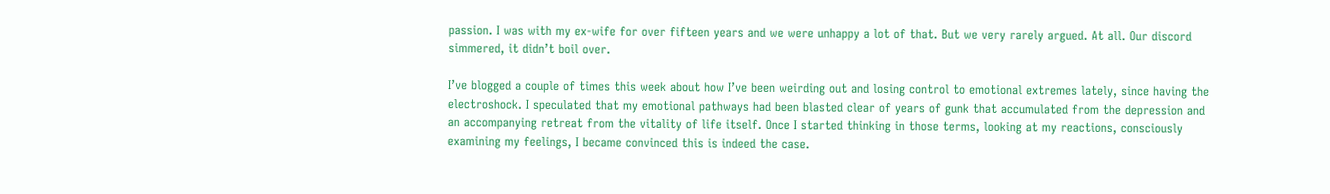passion. I was with my ex-wife for over fifteen years and we were unhappy a lot of that. But we very rarely argued. At all. Our discord simmered, it didn’t boil over.

I’ve blogged a couple of times this week about how I’ve been weirding out and losing control to emotional extremes lately, since having the electroshock. I speculated that my emotional pathways had been blasted clear of years of gunk that accumulated from the depression and an accompanying retreat from the vitality of life itself. Once I started thinking in those terms, looking at my reactions, consciously examining my feelings, I became convinced this is indeed the case.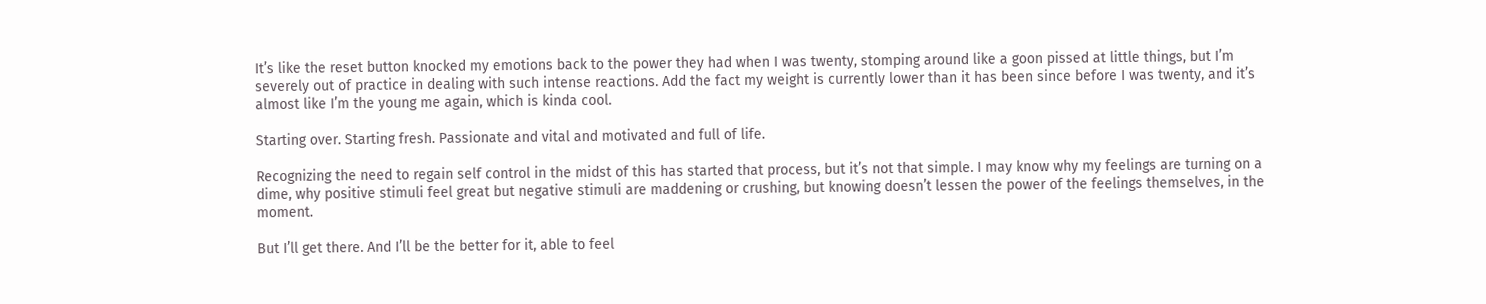It’s like the reset button knocked my emotions back to the power they had when I was twenty, stomping around like a goon pissed at little things, but I’m severely out of practice in dealing with such intense reactions. Add the fact my weight is currently lower than it has been since before I was twenty, and it’s almost like I’m the young me again, which is kinda cool.

Starting over. Starting fresh. Passionate and vital and motivated and full of life.

Recognizing the need to regain self control in the midst of this has started that process, but it’s not that simple. I may know why my feelings are turning on a dime, why positive stimuli feel great but negative stimuli are maddening or crushing, but knowing doesn’t lessen the power of the feelings themselves, in the moment.

But I’ll get there. And I’ll be the better for it, able to feel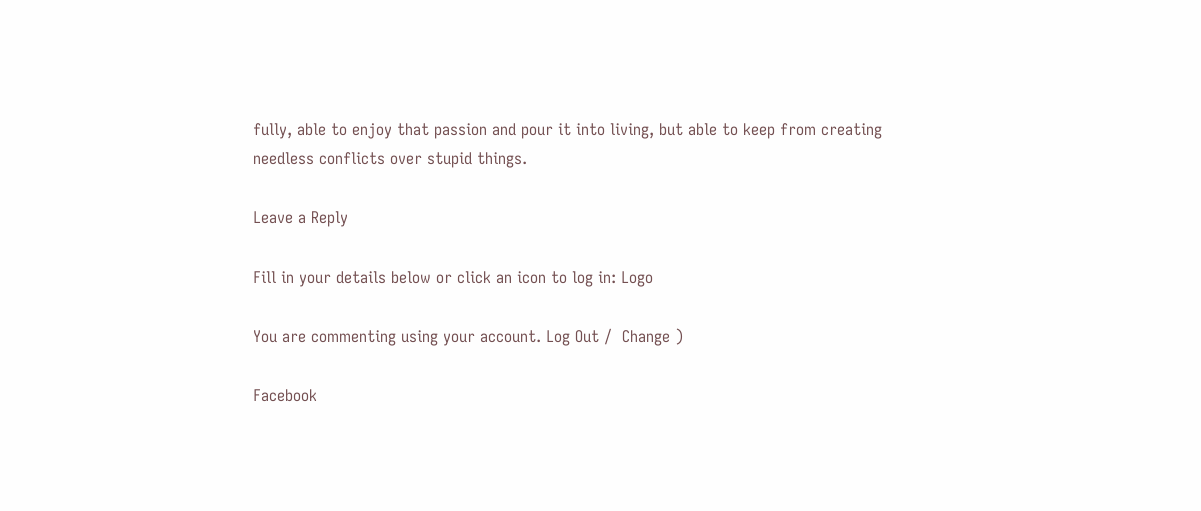fully, able to enjoy that passion and pour it into living, but able to keep from creating needless conflicts over stupid things.

Leave a Reply

Fill in your details below or click an icon to log in: Logo

You are commenting using your account. Log Out /  Change )

Facebook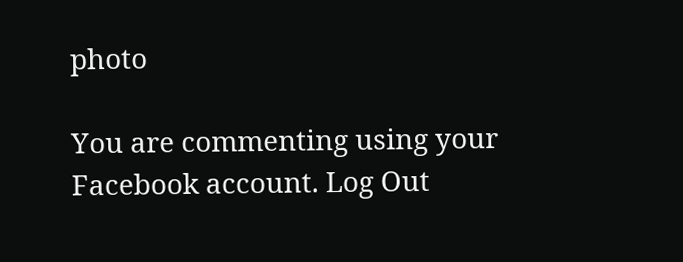photo

You are commenting using your Facebook account. Log Out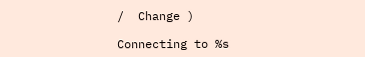/  Change )

Connecting to %s